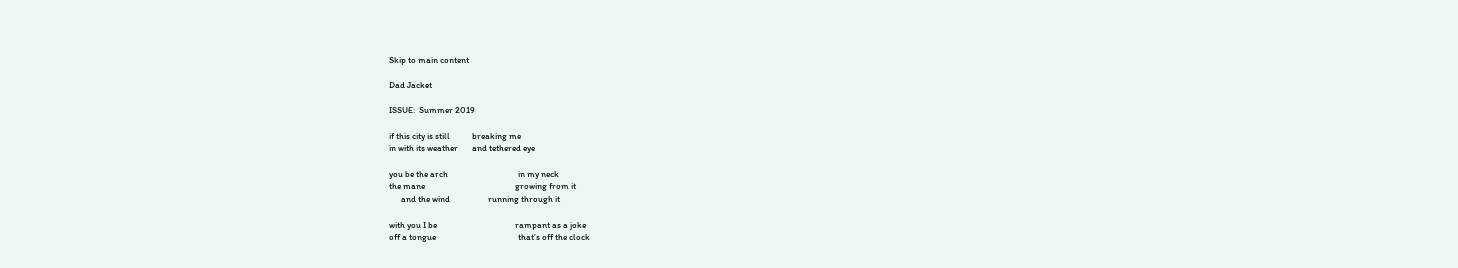Skip to main content

Dad Jacket

ISSUE:  Summer 2019

if this city is still           breaking me
in with its weather       and tethered eye

you be the arch                                   in my neck
the mane                                             growing from it
      and the wind                   running through it

with you I be                                       rampant as a joke
off a tongue                                         that’s off the clock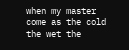when my master             come as the cold
the wet the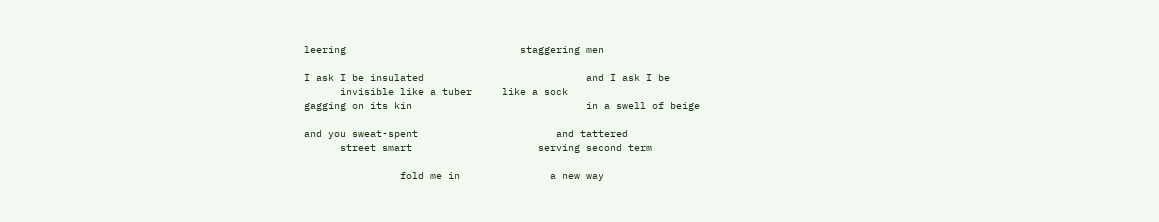leering                             staggering men

I ask I be insulated                           and I ask I be
      invisible like a tuber     like a sock
gagging on its kin                             in a swell of beige

and you sweat-spent                       and tattered
      street smart                     serving second term

                fold me in               a new way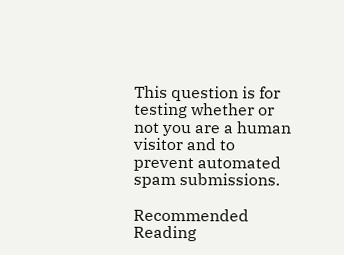This question is for testing whether or not you are a human visitor and to prevent automated spam submissions.

Recommended Reading